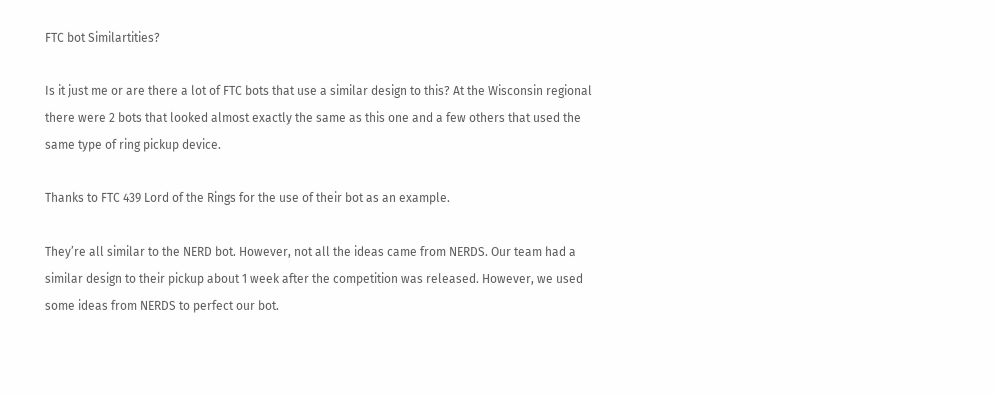FTC bot Similartities?

Is it just me or are there a lot of FTC bots that use a similar design to this? At the Wisconsin regional there were 2 bots that looked almost exactly the same as this one and a few others that used the same type of ring pickup device.

Thanks to FTC 439 Lord of the Rings for the use of their bot as an example.

They’re all similar to the NERD bot. However, not all the ideas came from NERDS. Our team had a similar design to their pickup about 1 week after the competition was released. However, we used some ideas from NERDS to perfect our bot.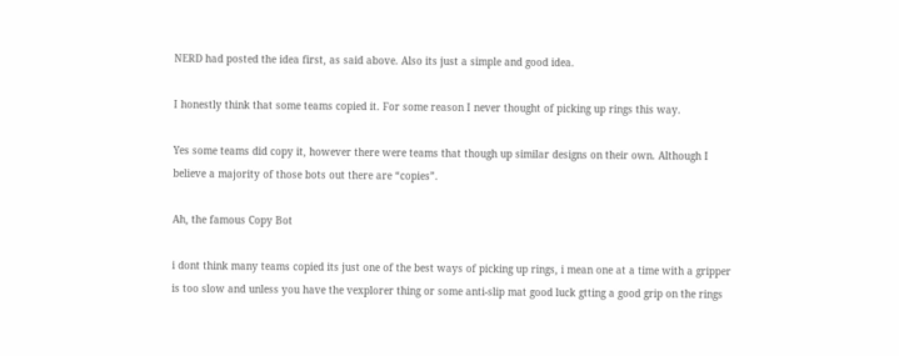NERD had posted the idea first, as said above. Also its just a simple and good idea.

I honestly think that some teams copied it. For some reason I never thought of picking up rings this way.

Yes some teams did copy it, however there were teams that though up similar designs on their own. Although I believe a majority of those bots out there are “copies”.

Ah, the famous Copy Bot

i dont think many teams copied its just one of the best ways of picking up rings, i mean one at a time with a gripper is too slow and unless you have the vexplorer thing or some anti-slip mat good luck gtting a good grip on the rings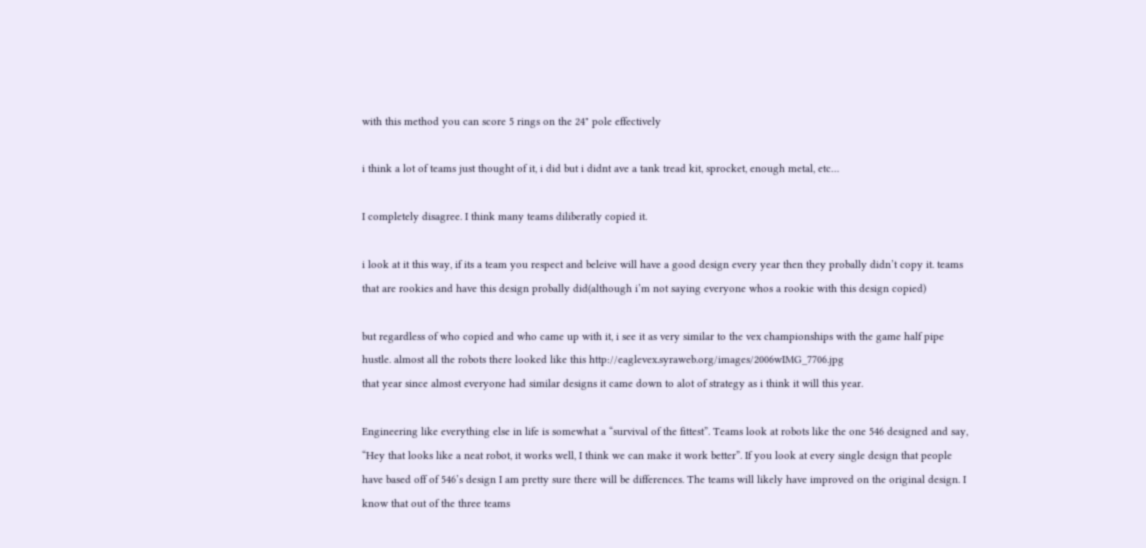with this method you can score 5 rings on the 24" pole effectively

i think a lot of teams just thought of it, i did but i didnt ave a tank tread kit, sprocket, enough metal, etc…

I completely disagree. I think many teams diliberatly copied it.

i look at it this way, if its a team you respect and beleive will have a good design every year then they probally didn’t copy it. teams that are rookies and have this design probally did(although i’m not saying everyone whos a rookie with this design copied)

but regardless of who copied and who came up with it, i see it as very similar to the vex championships with the game half pipe hustle. almost all the robots there looked like this http://eaglevex.syraweb.org/images/2006wIMG_7706.jpg
that year since almost everyone had similar designs it came down to alot of strategy as i think it will this year.

Engineering like everything else in life is somewhat a “survival of the fittest”. Teams look at robots like the one 546 designed and say, “Hey that looks like a neat robot, it works well, I think we can make it work better”. If you look at every single design that people have based off of 546’s design I am pretty sure there will be differences. The teams will likely have improved on the original design. I know that out of the three teams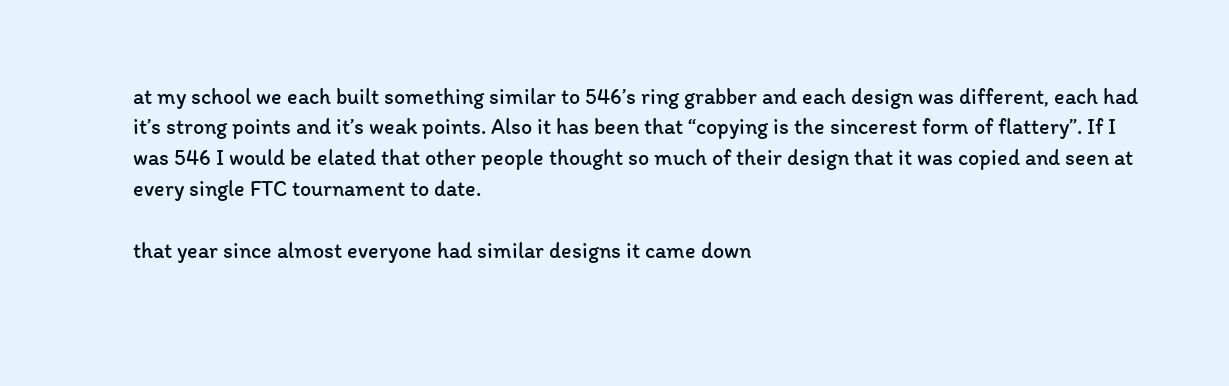at my school we each built something similar to 546’s ring grabber and each design was different, each had it’s strong points and it’s weak points. Also it has been that “copying is the sincerest form of flattery”. If I was 546 I would be elated that other people thought so much of their design that it was copied and seen at every single FTC tournament to date.

that year since almost everyone had similar designs it came down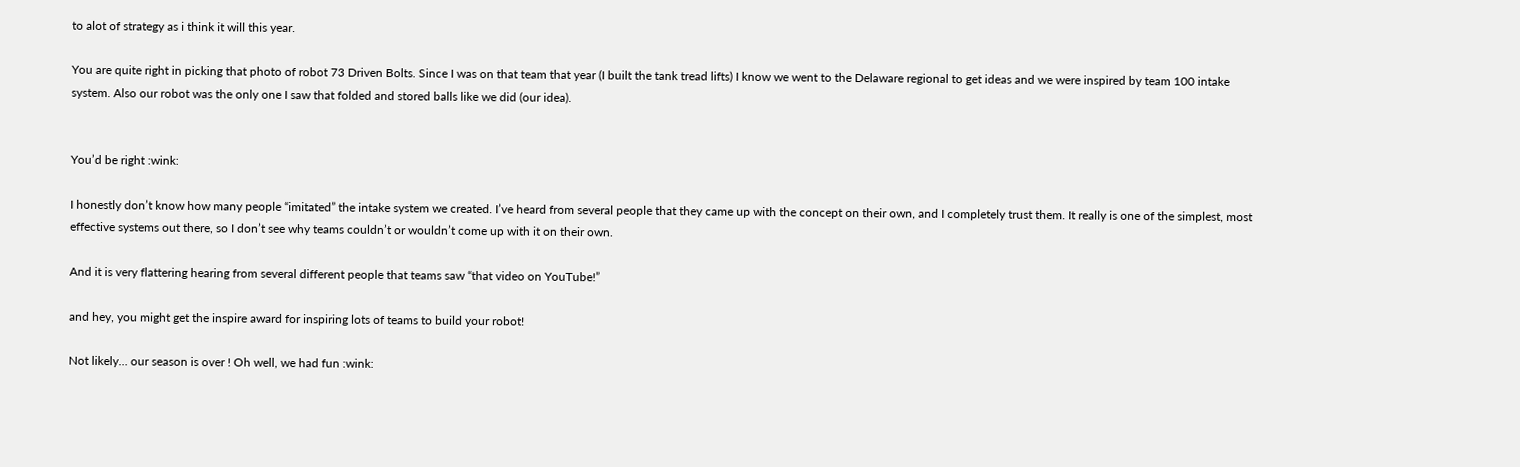to alot of strategy as i think it will this year.

You are quite right in picking that photo of robot 73 Driven Bolts. Since I was on that team that year (I built the tank tread lifts) I know we went to the Delaware regional to get ideas and we were inspired by team 100 intake system. Also our robot was the only one I saw that folded and stored balls like we did (our idea).


You’d be right :wink:

I honestly don’t know how many people “imitated” the intake system we created. I’ve heard from several people that they came up with the concept on their own, and I completely trust them. It really is one of the simplest, most effective systems out there, so I don’t see why teams couldn’t or wouldn’t come up with it on their own.

And it is very flattering hearing from several different people that teams saw “that video on YouTube!”

and hey, you might get the inspire award for inspiring lots of teams to build your robot!

Not likely… our season is over ! Oh well, we had fun :wink: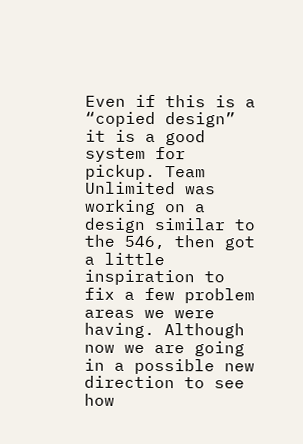Even if this is a “copied design” it is a good system for pickup. Team Unlimited was working on a design similar to the 546, then got a little inspiration to fix a few problem areas we were having. Although now we are going in a possible new direction to see how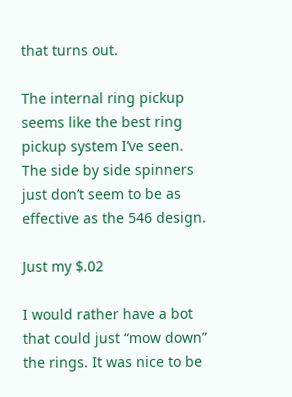that turns out.

The internal ring pickup seems like the best ring pickup system I’ve seen. The side by side spinners just don’t seem to be as effective as the 546 design.

Just my $.02

I would rather have a bot that could just “mow down” the rings. It was nice to be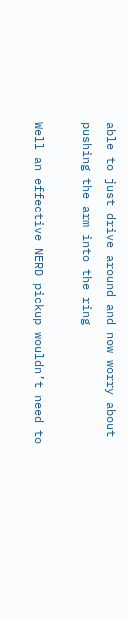able to just drive around and now worry about pushing the arm into the ring

Well an effective NERD pickup wouldn’t need to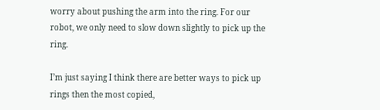worry about pushing the arm into the ring. For our robot, we only need to slow down slightly to pick up the ring.

I’m just saying I think there are better ways to pick up rings then the most copied,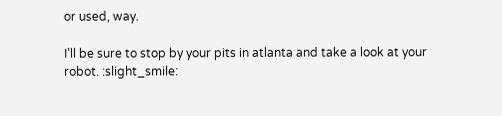or used, way.

I’ll be sure to stop by your pits in atlanta and take a look at your robot. :slight_smile: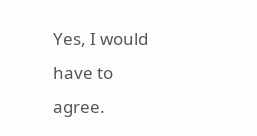Yes, I would have to agree.